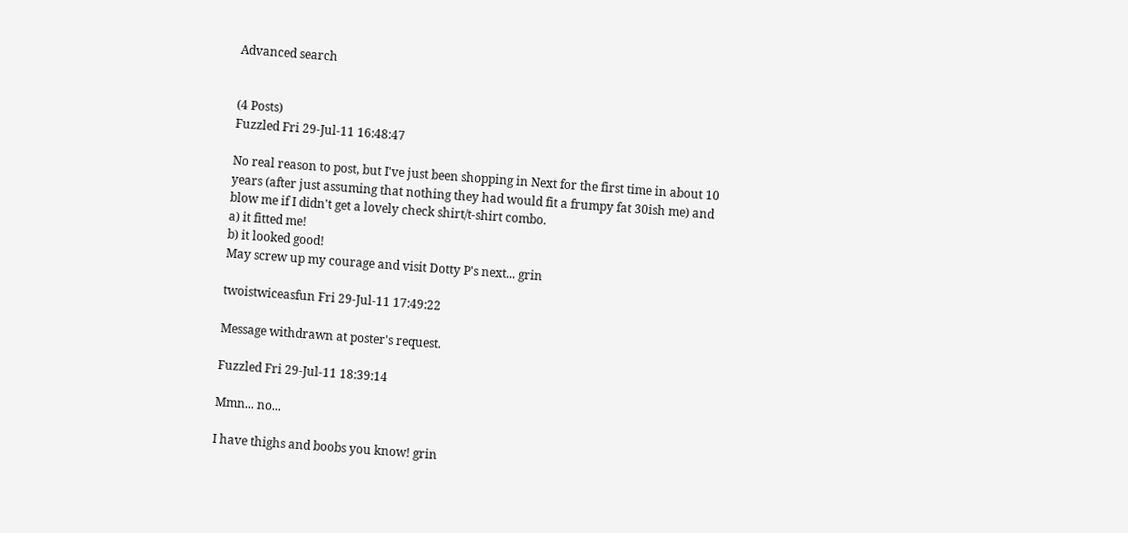Advanced search


(4 Posts)
Fuzzled Fri 29-Jul-11 16:48:47

No real reason to post, but I've just been shopping in Next for the first time in about 10 years (after just assuming that nothing they had would fit a frumpy fat 30ish me) and blow me if I didn't get a lovely check shirt/t-shirt combo.
a) it fitted me!
b) it looked good!
May screw up my courage and visit Dotty P's next... grin

twoistwiceasfun Fri 29-Jul-11 17:49:22

Message withdrawn at poster's request.

Fuzzled Fri 29-Jul-11 18:39:14

Mmn... no...

I have thighs and boobs you know! grin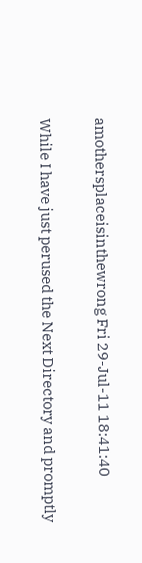amothersplaceisinthewrong Fri 29-Jul-11 18:41:40

While I have just perused the Next Directory and promptly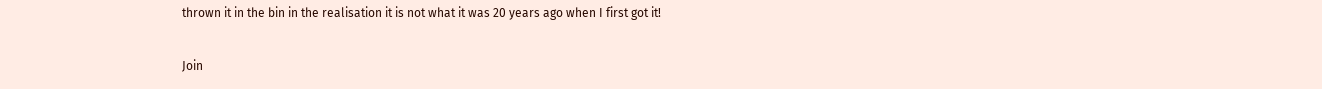thrown it in the bin in the realisation it is not what it was 20 years ago when I first got it!

Join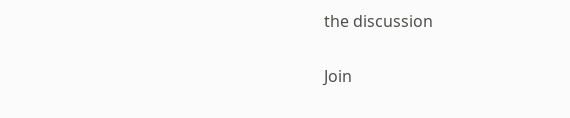the discussion

Join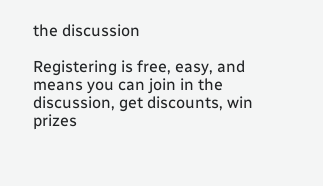the discussion

Registering is free, easy, and means you can join in the discussion, get discounts, win prizes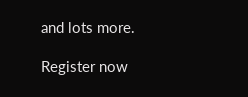and lots more.

Register now